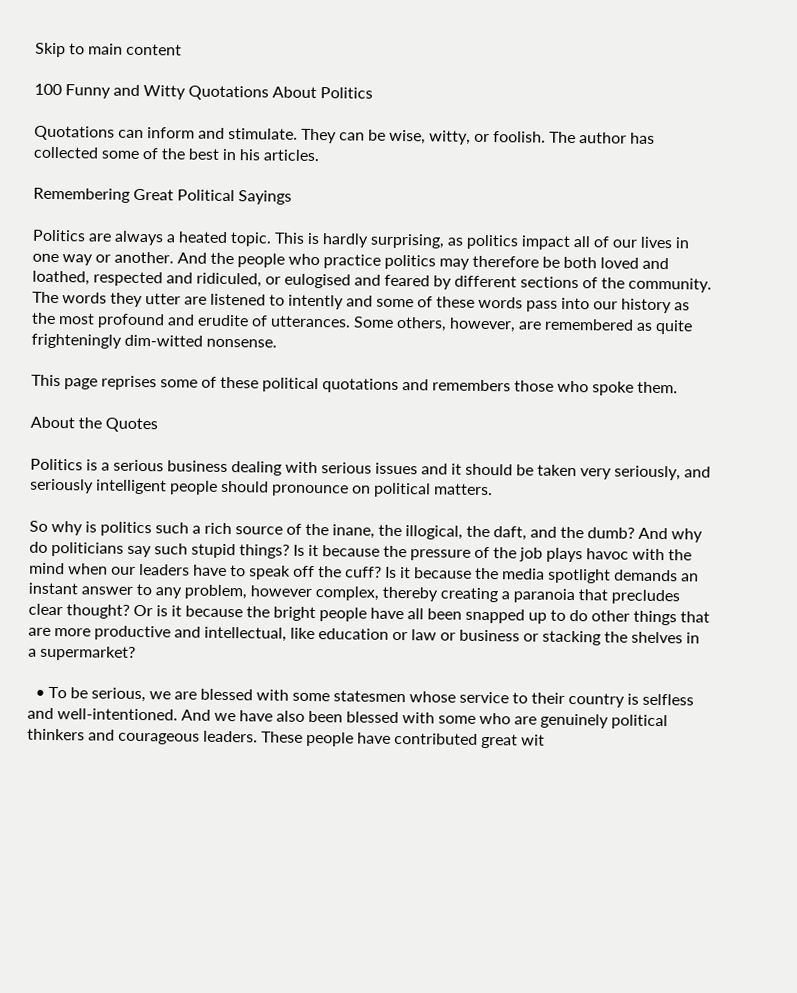Skip to main content

100 Funny and Witty Quotations About Politics

Quotations can inform and stimulate. They can be wise, witty, or foolish. The author has collected some of the best in his articles.

Remembering Great Political Sayings

Politics are always a heated topic. This is hardly surprising, as politics impact all of our lives in one way or another. And the people who practice politics may therefore be both loved and loathed, respected and ridiculed, or eulogised and feared by different sections of the community. The words they utter are listened to intently and some of these words pass into our history as the most profound and erudite of utterances. Some others, however, are remembered as quite frighteningly dim-witted nonsense.

This page reprises some of these political quotations and remembers those who spoke them.

About the Quotes

Politics is a serious business dealing with serious issues and it should be taken very seriously, and seriously intelligent people should pronounce on political matters.

So why is politics such a rich source of the inane, the illogical, the daft, and the dumb? And why do politicians say such stupid things? Is it because the pressure of the job plays havoc with the mind when our leaders have to speak off the cuff? Is it because the media spotlight demands an instant answer to any problem, however complex, thereby creating a paranoia that precludes clear thought? Or is it because the bright people have all been snapped up to do other things that are more productive and intellectual, like education or law or business or stacking the shelves in a supermarket?

  • To be serious, we are blessed with some statesmen whose service to their country is selfless and well-intentioned. And we have also been blessed with some who are genuinely political thinkers and courageous leaders. These people have contributed great wit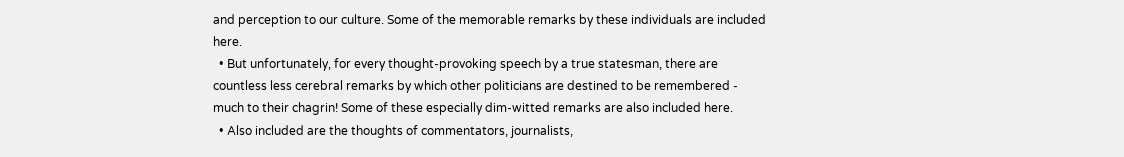and perception to our culture. Some of the memorable remarks by these individuals are included here.
  • But unfortunately, for every thought-provoking speech by a true statesman, there are countless less cerebral remarks by which other politicians are destined to be remembered - much to their chagrin! Some of these especially dim-witted remarks are also included here.
  • Also included are the thoughts of commentators, journalists,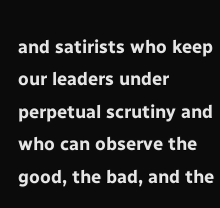and satirists who keep our leaders under perpetual scrutiny and who can observe the good, the bad, and the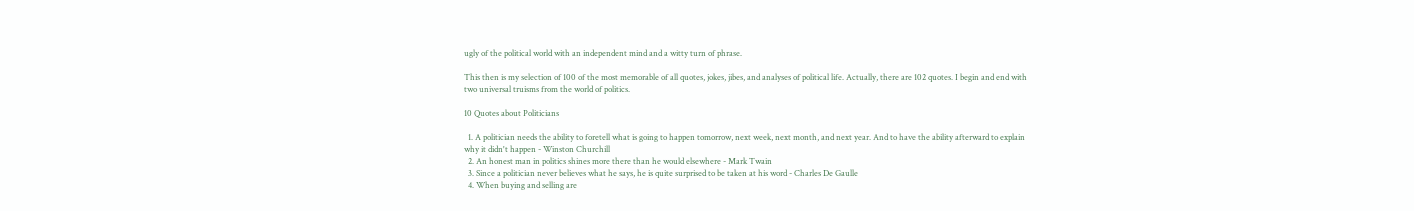ugly of the political world with an independent mind and a witty turn of phrase.

This then is my selection of 100 of the most memorable of all quotes, jokes, jibes, and analyses of political life. Actually, there are 102 quotes. I begin and end with two universal truisms from the world of politics.

10 Quotes about Politicians

  1. A politician needs the ability to foretell what is going to happen tomorrow, next week, next month, and next year. And to have the ability afterward to explain why it didn't happen - Winston Churchill
  2. An honest man in politics shines more there than he would elsewhere - Mark Twain
  3. Since a politician never believes what he says, he is quite surprised to be taken at his word - Charles De Gaulle
  4. When buying and selling are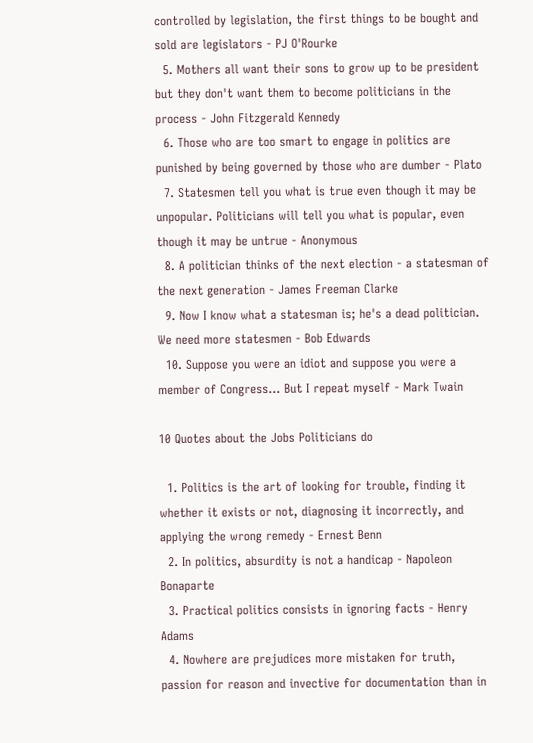controlled by legislation, the first things to be bought and sold are legislators - PJ O'Rourke
  5. Mothers all want their sons to grow up to be president but they don't want them to become politicians in the process - John Fitzgerald Kennedy
  6. Those who are too smart to engage in politics are punished by being governed by those who are dumber - Plato
  7. Statesmen tell you what is true even though it may be unpopular. Politicians will tell you what is popular, even though it may be untrue - Anonymous
  8. A politician thinks of the next election - a statesman of the next generation - James Freeman Clarke
  9. Now I know what a statesman is; he's a dead politician. We need more statesmen - Bob Edwards
  10. Suppose you were an idiot and suppose you were a member of Congress... But I repeat myself - Mark Twain

10 Quotes about the Jobs Politicians do

  1. Politics is the art of looking for trouble, finding it whether it exists or not, diagnosing it incorrectly, and applying the wrong remedy - Ernest Benn
  2. In politics, absurdity is not a handicap - Napoleon Bonaparte
  3. Practical politics consists in ignoring facts - Henry Adams
  4. Nowhere are prejudices more mistaken for truth, passion for reason and invective for documentation than in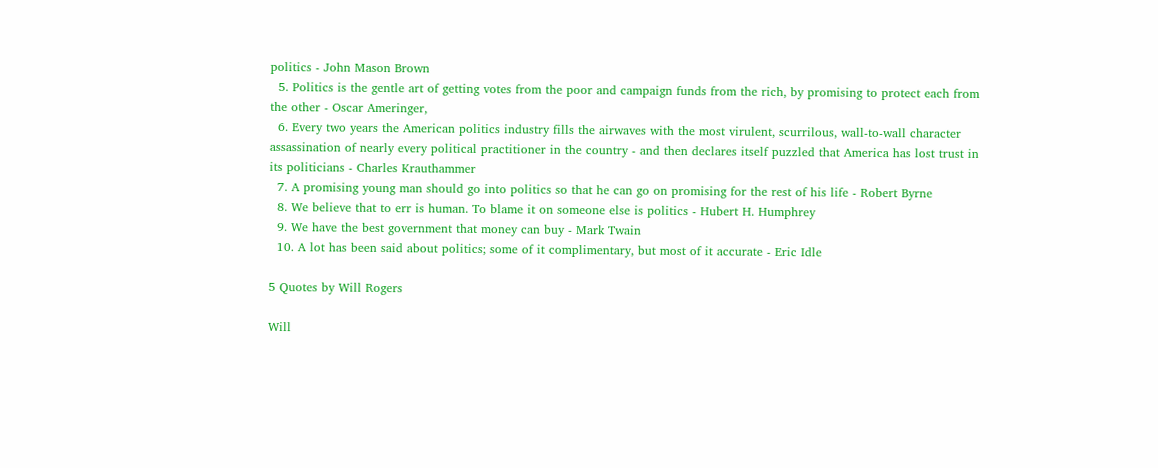politics - John Mason Brown
  5. Politics is the gentle art of getting votes from the poor and campaign funds from the rich, by promising to protect each from the other - Oscar Ameringer,
  6. Every two years the American politics industry fills the airwaves with the most virulent, scurrilous, wall-to-wall character assassination of nearly every political practitioner in the country - and then declares itself puzzled that America has lost trust in its politicians - Charles Krauthammer
  7. A promising young man should go into politics so that he can go on promising for the rest of his life - Robert Byrne
  8. We believe that to err is human. To blame it on someone else is politics - Hubert H. Humphrey
  9. We have the best government that money can buy - Mark Twain
  10. A lot has been said about politics; some of it complimentary, but most of it accurate - Eric Idle

5 Quotes by Will Rogers

Will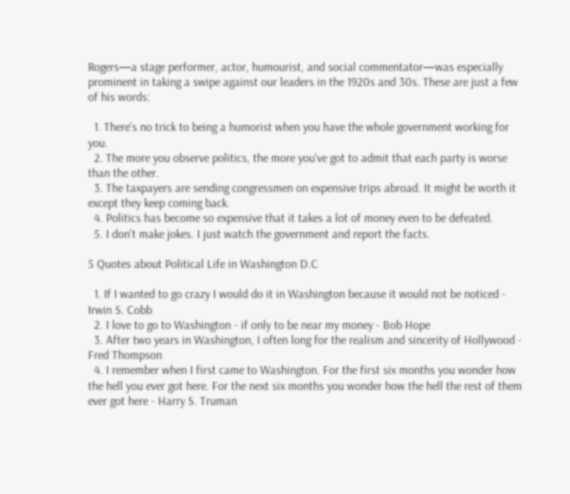Rogers—a stage performer, actor, humourist, and social commentator—was especially prominent in taking a swipe against our leaders in the 1920s and 30s. These are just a few of his words:

  1. There's no trick to being a humorist when you have the whole government working for you.
  2. The more you observe politics, the more you've got to admit that each party is worse than the other.
  3. The taxpayers are sending congressmen on expensive trips abroad. It might be worth it except they keep coming back.
  4. Politics has become so expensive that it takes a lot of money even to be defeated.
  5. I don't make jokes. I just watch the government and report the facts.

5 Quotes about Political Life in Washington D.C

  1. If I wanted to go crazy I would do it in Washington because it would not be noticed - Irwin S. Cobb
  2. I love to go to Washington - if only to be near my money - Bob Hope
  3. After two years in Washington, I often long for the realism and sincerity of Hollywood - Fred Thompson
  4. I remember when I first came to Washington. For the first six months you wonder how the hell you ever got here. For the next six months you wonder how the hell the rest of them ever got here - Harry S. Truman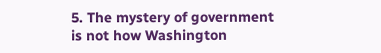5. The mystery of government is not how Washington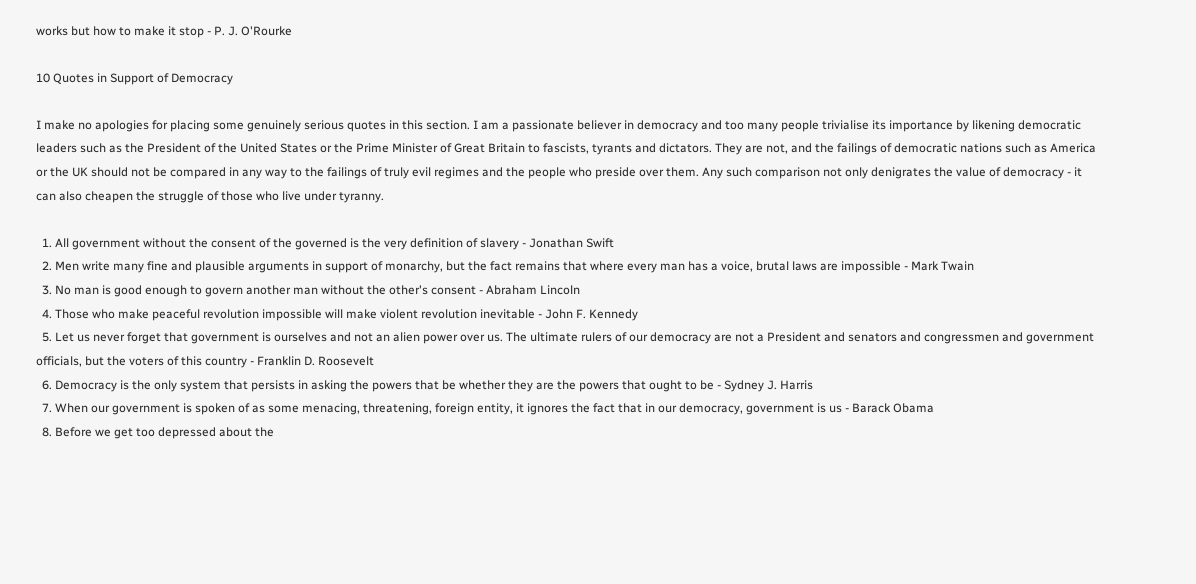works but how to make it stop - P. J. O'Rourke

10 Quotes in Support of Democracy

I make no apologies for placing some genuinely serious quotes in this section. I am a passionate believer in democracy and too many people trivialise its importance by likening democratic leaders such as the President of the United States or the Prime Minister of Great Britain to fascists, tyrants and dictators. They are not, and the failings of democratic nations such as America or the UK should not be compared in any way to the failings of truly evil regimes and the people who preside over them. Any such comparison not only denigrates the value of democracy - it can also cheapen the struggle of those who live under tyranny.

  1. All government without the consent of the governed is the very definition of slavery - Jonathan Swift
  2. Men write many fine and plausible arguments in support of monarchy, but the fact remains that where every man has a voice, brutal laws are impossible - Mark Twain
  3. No man is good enough to govern another man without the other's consent - Abraham Lincoln
  4. Those who make peaceful revolution impossible will make violent revolution inevitable - John F. Kennedy
  5. Let us never forget that government is ourselves and not an alien power over us. The ultimate rulers of our democracy are not a President and senators and congressmen and government officials, but the voters of this country - Franklin D. Roosevelt
  6. Democracy is the only system that persists in asking the powers that be whether they are the powers that ought to be - Sydney J. Harris
  7. When our government is spoken of as some menacing, threatening, foreign entity, it ignores the fact that in our democracy, government is us - Barack Obama
  8. Before we get too depressed about the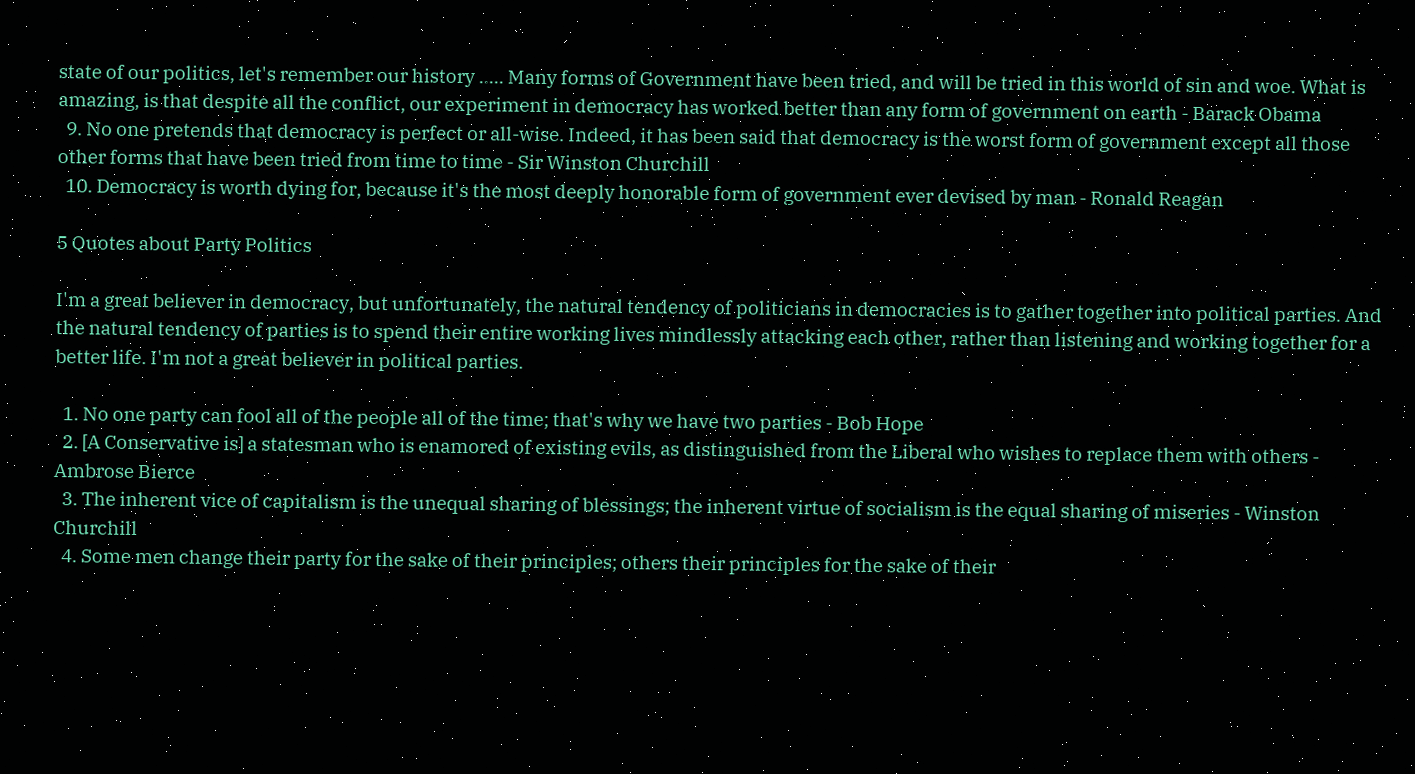state of our politics, let's remember our history ..... Many forms of Government have been tried, and will be tried in this world of sin and woe. What is amazing, is that despite all the conflict, our experiment in democracy has worked better than any form of government on earth - Barack Obama
  9. No one pretends that democracy is perfect or all-wise. Indeed, it has been said that democracy is the worst form of government except all those other forms that have been tried from time to time - Sir Winston Churchill
  10. Democracy is worth dying for, because it's the most deeply honorable form of government ever devised by man - Ronald Reagan

5 Quotes about Party Politics

I'm a great believer in democracy, but unfortunately, the natural tendency of politicians in democracies is to gather together into political parties. And the natural tendency of parties is to spend their entire working lives mindlessly attacking each other, rather than listening and working together for a better life. I'm not a great believer in political parties.

  1. No one party can fool all of the people all of the time; that's why we have two parties - Bob Hope
  2. [A Conservative is] a statesman who is enamored of existing evils, as distinguished from the Liberal who wishes to replace them with others - Ambrose Bierce
  3. The inherent vice of capitalism is the unequal sharing of blessings; the inherent virtue of socialism is the equal sharing of miseries - Winston Churchill
  4. Some men change their party for the sake of their principles; others their principles for the sake of their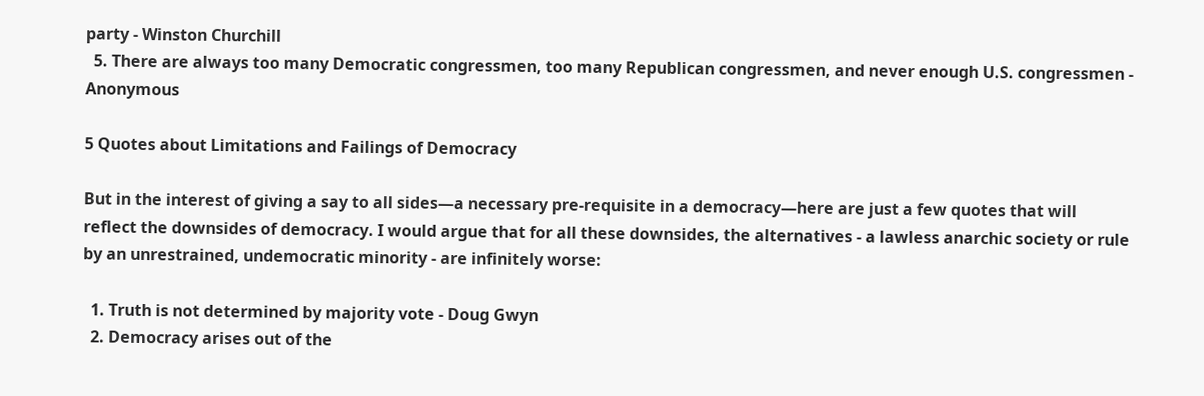party - Winston Churchill
  5. There are always too many Democratic congressmen, too many Republican congressmen, and never enough U.S. congressmen - Anonymous

5 Quotes about Limitations and Failings of Democracy

But in the interest of giving a say to all sides—a necessary pre-requisite in a democracy—here are just a few quotes that will reflect the downsides of democracy. I would argue that for all these downsides, the alternatives - a lawless anarchic society or rule by an unrestrained, undemocratic minority - are infinitely worse:

  1. Truth is not determined by majority vote - Doug Gwyn
  2. Democracy arises out of the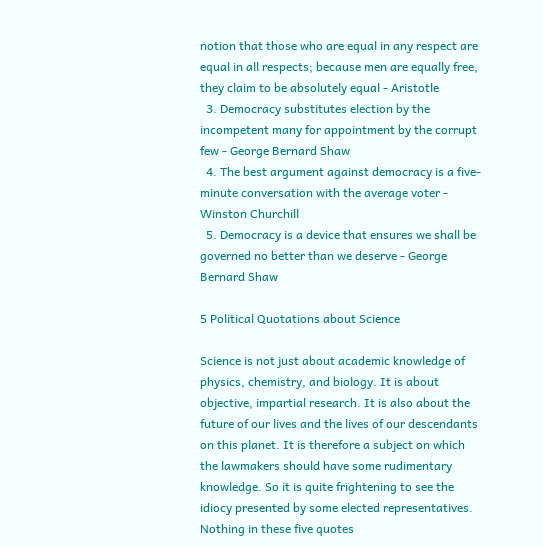notion that those who are equal in any respect are equal in all respects; because men are equally free, they claim to be absolutely equal - Aristotle
  3. Democracy substitutes election by the incompetent many for appointment by the corrupt few - George Bernard Shaw
  4. The best argument against democracy is a five-minute conversation with the average voter - Winston Churchill
  5. Democracy is a device that ensures we shall be governed no better than we deserve - George Bernard Shaw

5 Political Quotations about Science

Science is not just about academic knowledge of physics, chemistry, and biology. It is about objective, impartial research. It is also about the future of our lives and the lives of our descendants on this planet. It is therefore a subject on which the lawmakers should have some rudimentary knowledge. So it is quite frightening to see the idiocy presented by some elected representatives. Nothing in these five quotes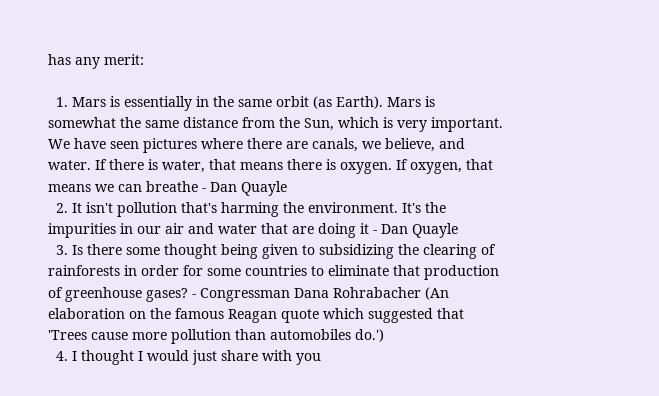has any merit:

  1. Mars is essentially in the same orbit (as Earth). Mars is somewhat the same distance from the Sun, which is very important. We have seen pictures where there are canals, we believe, and water. If there is water, that means there is oxygen. If oxygen, that means we can breathe - Dan Quayle
  2. It isn't pollution that's harming the environment. It's the impurities in our air and water that are doing it - Dan Quayle
  3. Is there some thought being given to subsidizing the clearing of rainforests in order for some countries to eliminate that production of greenhouse gases? - Congressman Dana Rohrabacher (An elaboration on the famous Reagan quote which suggested that 'Trees cause more pollution than automobiles do.')
  4. I thought I would just share with you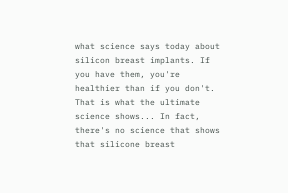what science says today about silicon breast implants. If you have them, you're healthier than if you don't. That is what the ultimate science shows... In fact, there's no science that shows that silicone breast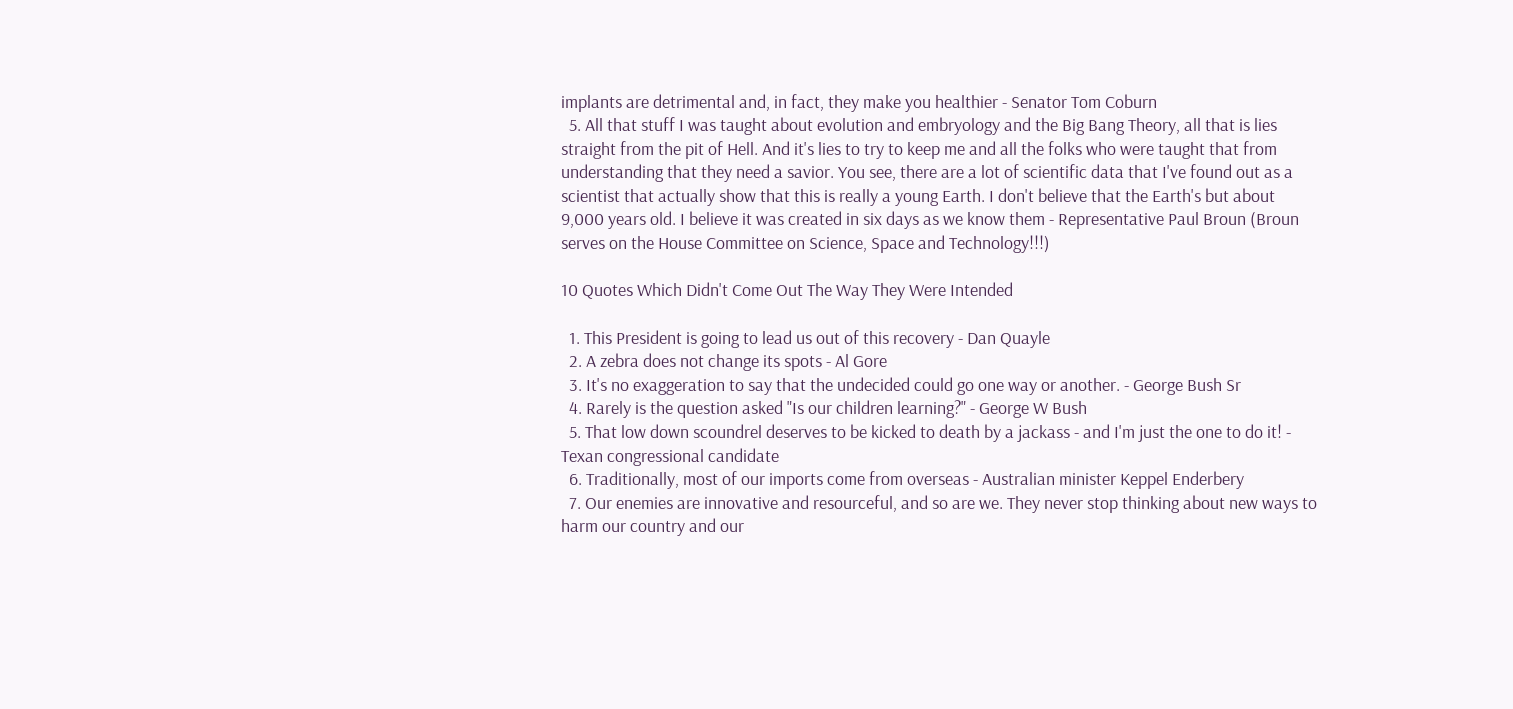implants are detrimental and, in fact, they make you healthier - Senator Tom Coburn
  5. All that stuff I was taught about evolution and embryology and the Big Bang Theory, all that is lies straight from the pit of Hell. And it's lies to try to keep me and all the folks who were taught that from understanding that they need a savior. You see, there are a lot of scientific data that I've found out as a scientist that actually show that this is really a young Earth. I don't believe that the Earth's but about 9,000 years old. I believe it was created in six days as we know them - Representative Paul Broun (Broun serves on the House Committee on Science, Space and Technology!!!)

10 Quotes Which Didn't Come Out The Way They Were Intended

  1. This President is going to lead us out of this recovery - Dan Quayle
  2. A zebra does not change its spots - Al Gore
  3. It's no exaggeration to say that the undecided could go one way or another. - George Bush Sr
  4. Rarely is the question asked "Is our children learning?" - George W Bush
  5. That low down scoundrel deserves to be kicked to death by a jackass - and I'm just the one to do it! - Texan congressional candidate
  6. Traditionally, most of our imports come from overseas - Australian minister Keppel Enderbery
  7. Our enemies are innovative and resourceful, and so are we. They never stop thinking about new ways to harm our country and our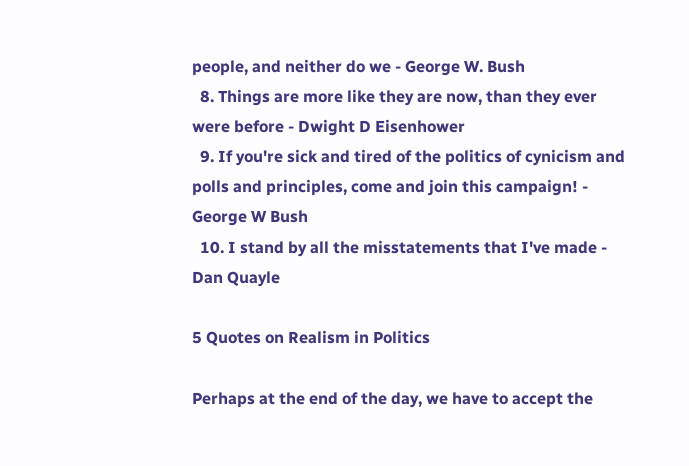people, and neither do we - George W. Bush
  8. Things are more like they are now, than they ever were before - Dwight D Eisenhower
  9. If you're sick and tired of the politics of cynicism and polls and principles, come and join this campaign! - George W Bush
  10. I stand by all the misstatements that I've made - Dan Quayle

5 Quotes on Realism in Politics

Perhaps at the end of the day, we have to accept the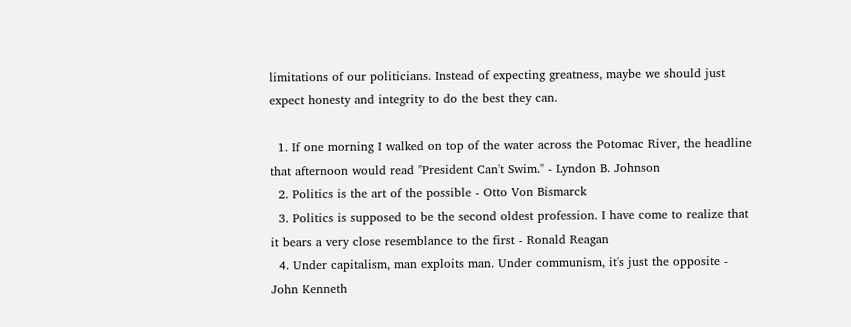limitations of our politicians. Instead of expecting greatness, maybe we should just expect honesty and integrity to do the best they can.

  1. If one morning I walked on top of the water across the Potomac River, the headline that afternoon would read "President Can't Swim." - Lyndon B. Johnson
  2. Politics is the art of the possible - Otto Von Bismarck
  3. Politics is supposed to be the second oldest profession. I have come to realize that it bears a very close resemblance to the first - Ronald Reagan
  4. Under capitalism, man exploits man. Under communism, it's just the opposite - John Kenneth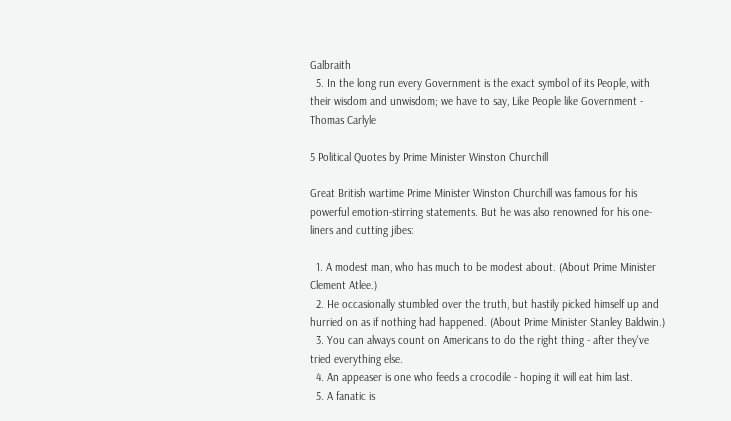Galbraith
  5. In the long run every Government is the exact symbol of its People, with their wisdom and unwisdom; we have to say, Like People like Government - Thomas Carlyle

5 Political Quotes by Prime Minister Winston Churchill

Great British wartime Prime Minister Winston Churchill was famous for his powerful emotion-stirring statements. But he was also renowned for his one-liners and cutting jibes:

  1. A modest man, who has much to be modest about. (About Prime Minister Clement Atlee.)
  2. He occasionally stumbled over the truth, but hastily picked himself up and hurried on as if nothing had happened. (About Prime Minister Stanley Baldwin.)
  3. You can always count on Americans to do the right thing - after they've tried everything else.
  4. An appeaser is one who feeds a crocodile - hoping it will eat him last.
  5. A fanatic is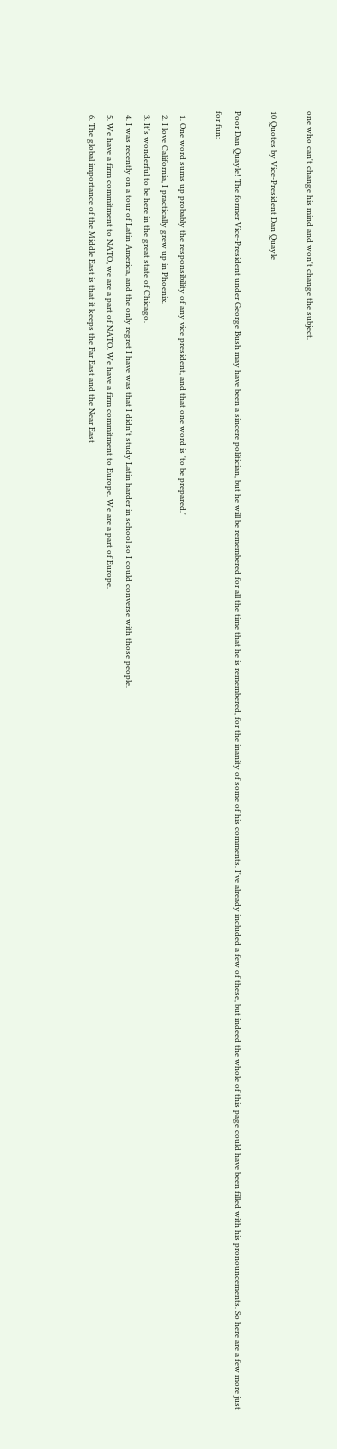one who can't change his mind and won't change the subject.

10 Quotes by Vice-President Dan Quayle

Poor Dan Quayle! The former Vice-President under George Bush may have been a sincere politician, but he will be remembered for all the time that he is remembered, for the inanity of some of his comments. I've already included a few of these, but indeed the whole of this page could have been filled with his pronouncements. So here are a few more just for fun:

  1. One word sums up probably the responsibility of any vice president, and that one word is 'to be prepared.'
  2. I love California, I practically grew up in Phoenix.
  3. It's wonderful to be here in the great state of Chicago.
  4. I was recently on a tour of Latin America, and the only regret I have was that I didn't study Latin harder in school so I could converse with those people.
  5. We have a firm commitment to NATO, we are a part of NATO. We have a firm commitment to Europe. We are a part of Europe.
  6. The global importance of the Middle East is that it keeps the Far East and the Near East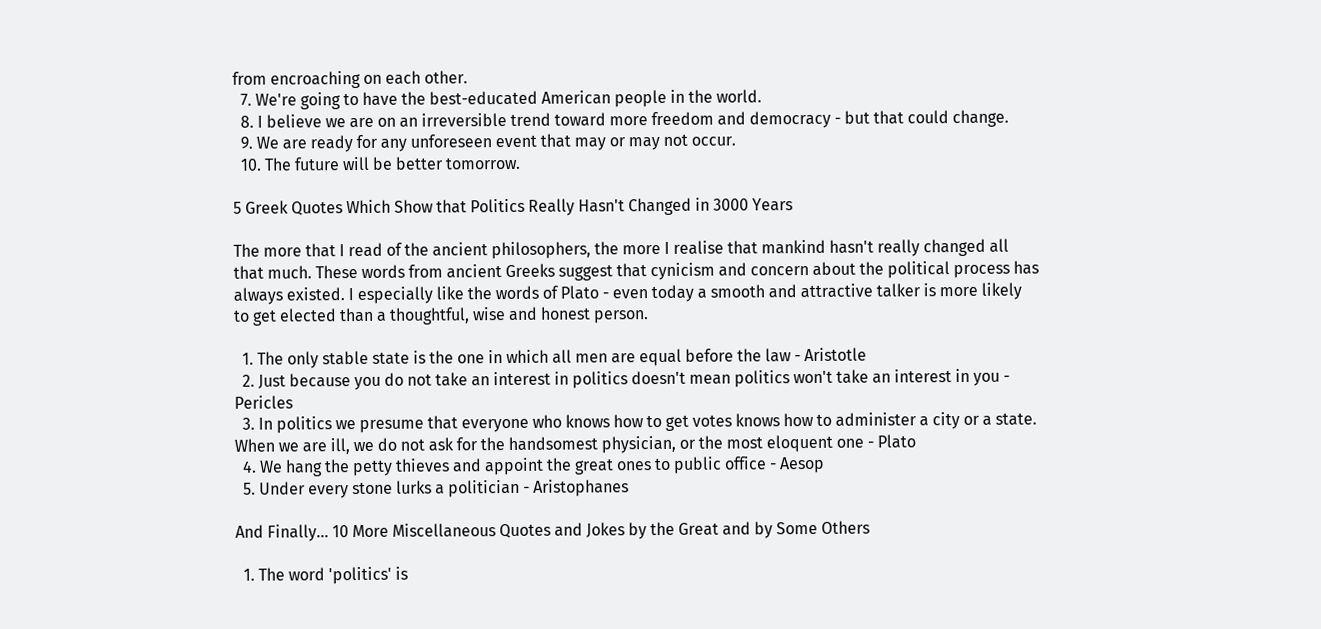from encroaching on each other.
  7. We're going to have the best-educated American people in the world.
  8. I believe we are on an irreversible trend toward more freedom and democracy - but that could change.
  9. We are ready for any unforeseen event that may or may not occur.
  10. The future will be better tomorrow.

5 Greek Quotes Which Show that Politics Really Hasn't Changed in 3000 Years

The more that I read of the ancient philosophers, the more I realise that mankind hasn't really changed all that much. These words from ancient Greeks suggest that cynicism and concern about the political process has always existed. I especially like the words of Plato - even today a smooth and attractive talker is more likely to get elected than a thoughtful, wise and honest person.

  1. The only stable state is the one in which all men are equal before the law - Aristotle
  2. Just because you do not take an interest in politics doesn't mean politics won't take an interest in you - Pericles
  3. In politics we presume that everyone who knows how to get votes knows how to administer a city or a state. When we are ill, we do not ask for the handsomest physician, or the most eloquent one - Plato
  4. We hang the petty thieves and appoint the great ones to public office - Aesop
  5. Under every stone lurks a politician - Aristophanes

And Finally... 10 More Miscellaneous Quotes and Jokes by the Great and by Some Others

  1. The word 'politics' is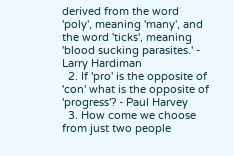derived from the word 'poly', meaning 'many', and the word 'ticks', meaning 'blood sucking parasites.' - Larry Hardiman
  2. If 'pro' is the opposite of 'con' what is the opposite of 'progress'? - Paul Harvey
  3. How come we choose from just two people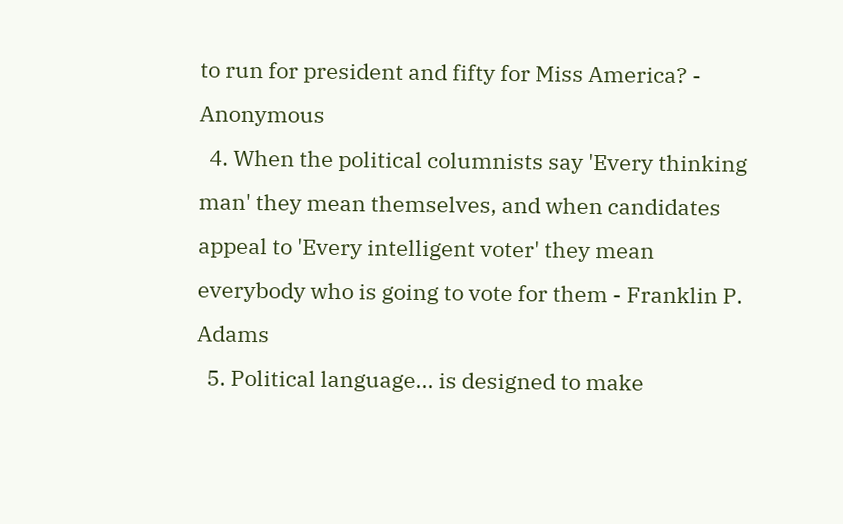to run for president and fifty for Miss America? - Anonymous
  4. When the political columnists say 'Every thinking man' they mean themselves, and when candidates appeal to 'Every intelligent voter' they mean everybody who is going to vote for them - Franklin P. Adams
  5. Political language... is designed to make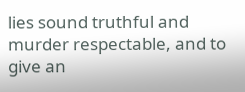lies sound truthful and murder respectable, and to give an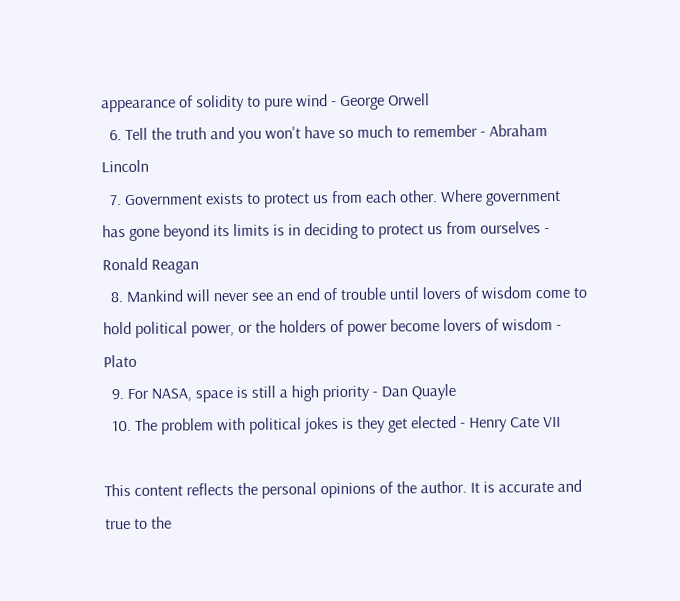appearance of solidity to pure wind - George Orwell
  6. Tell the truth and you won't have so much to remember - Abraham Lincoln
  7. Government exists to protect us from each other. Where government has gone beyond its limits is in deciding to protect us from ourselves - Ronald Reagan
  8. Mankind will never see an end of trouble until lovers of wisdom come to hold political power, or the holders of power become lovers of wisdom - Plato
  9. For NASA, space is still a high priority - Dan Quayle
  10. The problem with political jokes is they get elected - Henry Cate VII

This content reflects the personal opinions of the author. It is accurate and true to the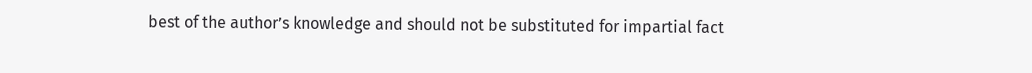best of the author’s knowledge and should not be substituted for impartial fact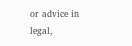or advice in legal,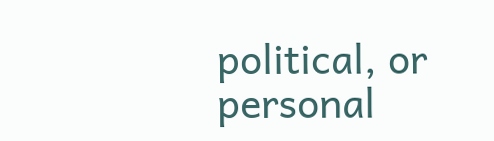political, or personal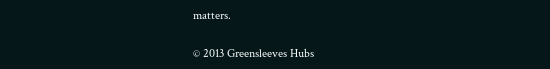matters.

© 2013 Greensleeves Hubs